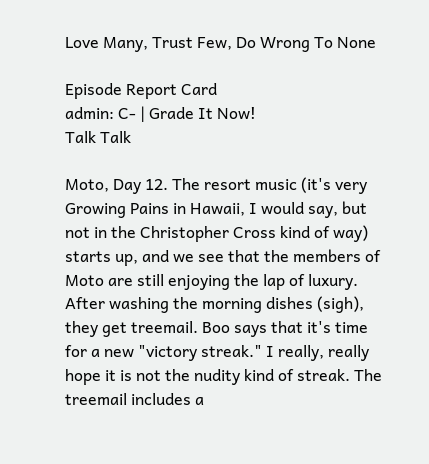Love Many, Trust Few, Do Wrong To None

Episode Report Card
admin: C- | Grade It Now!
Talk Talk

Moto, Day 12. The resort music (it's very Growing Pains in Hawaii, I would say, but not in the Christopher Cross kind of way) starts up, and we see that the members of Moto are still enjoying the lap of luxury. After washing the morning dishes (sigh), they get treemail. Boo says that it's time for a new "victory streak." I really, really hope it is not the nudity kind of streak. The treemail includes a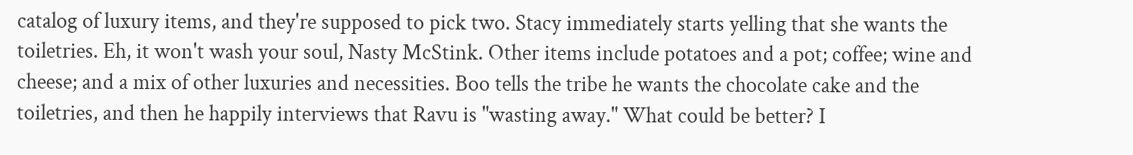catalog of luxury items, and they're supposed to pick two. Stacy immediately starts yelling that she wants the toiletries. Eh, it won't wash your soul, Nasty McStink. Other items include potatoes and a pot; coffee; wine and cheese; and a mix of other luxuries and necessities. Boo tells the tribe he wants the chocolate cake and the toiletries, and then he happily interviews that Ravu is "wasting away." What could be better? I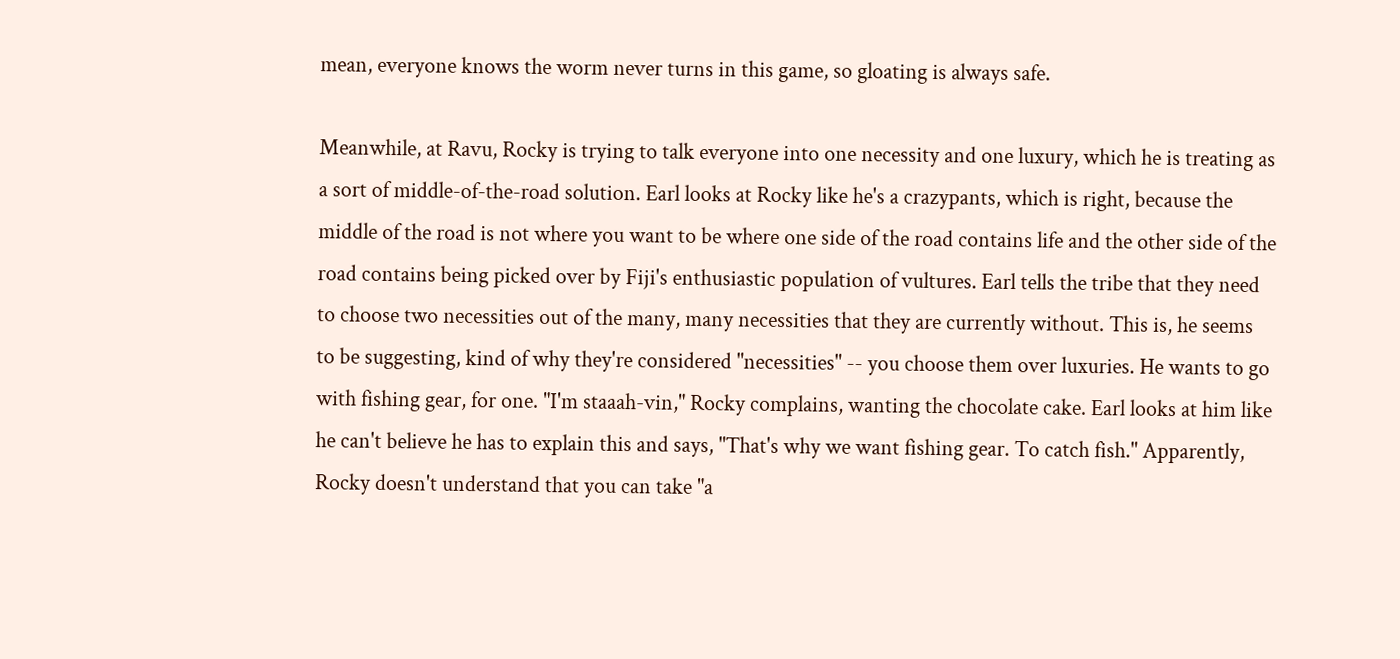mean, everyone knows the worm never turns in this game, so gloating is always safe.

Meanwhile, at Ravu, Rocky is trying to talk everyone into one necessity and one luxury, which he is treating as a sort of middle-of-the-road solution. Earl looks at Rocky like he's a crazypants, which is right, because the middle of the road is not where you want to be where one side of the road contains life and the other side of the road contains being picked over by Fiji's enthusiastic population of vultures. Earl tells the tribe that they need to choose two necessities out of the many, many necessities that they are currently without. This is, he seems to be suggesting, kind of why they're considered "necessities" -- you choose them over luxuries. He wants to go with fishing gear, for one. "I'm staaah-vin," Rocky complains, wanting the chocolate cake. Earl looks at him like he can't believe he has to explain this and says, "That's why we want fishing gear. To catch fish." Apparently, Rocky doesn't understand that you can take "a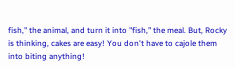fish," the animal, and turn it into "fish," the meal. But, Rocky is thinking, cakes are easy! You don't have to cajole them into biting anything!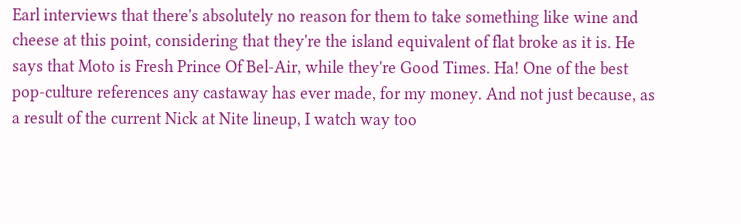Earl interviews that there's absolutely no reason for them to take something like wine and cheese at this point, considering that they're the island equivalent of flat broke as it is. He says that Moto is Fresh Prince Of Bel-Air, while they're Good Times. Ha! One of the best pop-culture references any castaway has ever made, for my money. And not just because, as a result of the current Nick at Nite lineup, I watch way too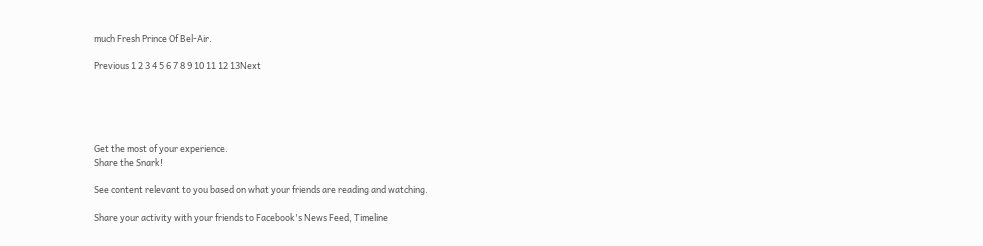much Fresh Prince Of Bel-Air.

Previous 1 2 3 4 5 6 7 8 9 10 11 12 13Next





Get the most of your experience.
Share the Snark!

See content relevant to you based on what your friends are reading and watching.

Share your activity with your friends to Facebook's News Feed, Timeline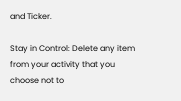and Ticker.

Stay in Control: Delete any item from your activity that you choose not to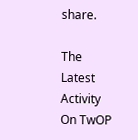share.

The Latest Activity On TwOP